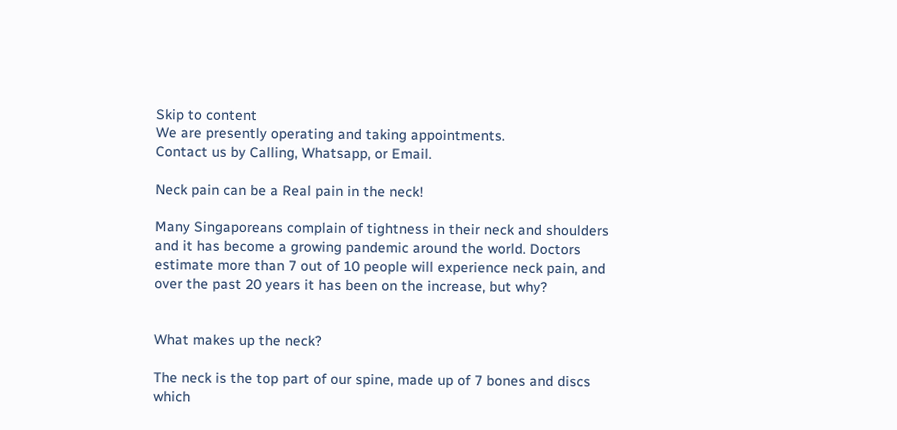Skip to content
We are presently operating and taking appointments.
Contact us by Calling, Whatsapp, or Email.

Neck pain can be a Real pain in the neck!

Many Singaporeans complain of tightness in their neck and shoulders and it has become a growing pandemic around the world. Doctors estimate more than 7 out of 10 people will experience neck pain, and over the past 20 years it has been on the increase, but why?


What makes up the neck?

The neck is the top part of our spine, made up of 7 bones and discs which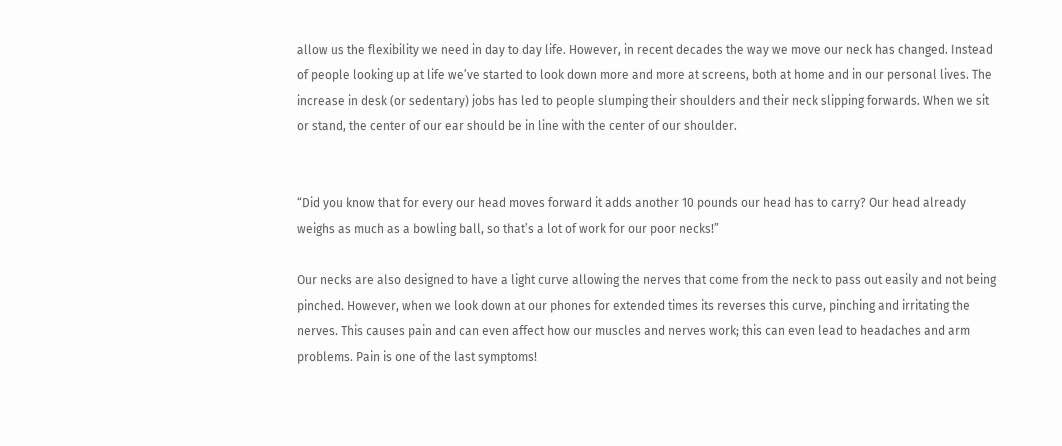allow us the flexibility we need in day to day life. However, in recent decades the way we move our neck has changed. Instead of people looking up at life we’ve started to look down more and more at screens, both at home and in our personal lives. The increase in desk (or sedentary) jobs has led to people slumping their shoulders and their neck slipping forwards. When we sit or stand, the center of our ear should be in line with the center of our shoulder.


“Did you know that for every our head moves forward it adds another 10 pounds our head has to carry? Our head already weighs as much as a bowling ball, so that’s a lot of work for our poor necks!”

Our necks are also designed to have a light curve allowing the nerves that come from the neck to pass out easily and not being pinched. However, when we look down at our phones for extended times its reverses this curve, pinching and irritating the nerves. This causes pain and can even affect how our muscles and nerves work; this can even lead to headaches and arm problems. Pain is one of the last symptoms!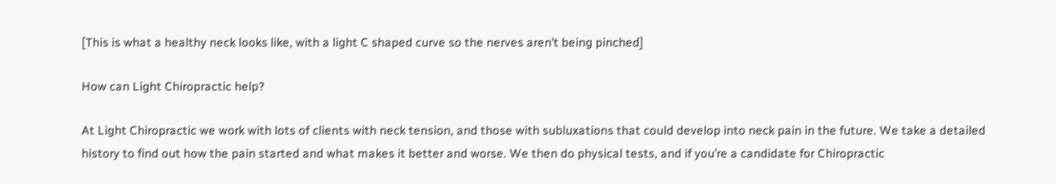[This is what a healthy neck looks like, with a light C shaped curve so the nerves aren’t being pinched]

How can Light Chiropractic help?

At Light Chiropractic we work with lots of clients with neck tension, and those with subluxations that could develop into neck pain in the future. We take a detailed history to find out how the pain started and what makes it better and worse. We then do physical tests, and if you’re a candidate for Chiropractic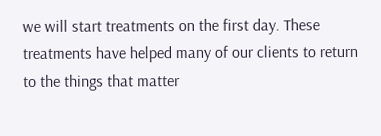we will start treatments on the first day. These treatments have helped many of our clients to return to the things that matter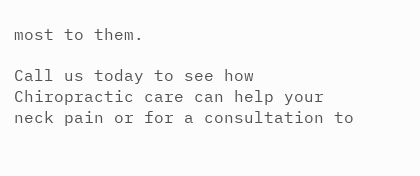most to them.

Call us today to see how Chiropractic care can help your neck pain or for a consultation to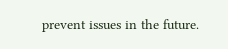prevent issues in the future.